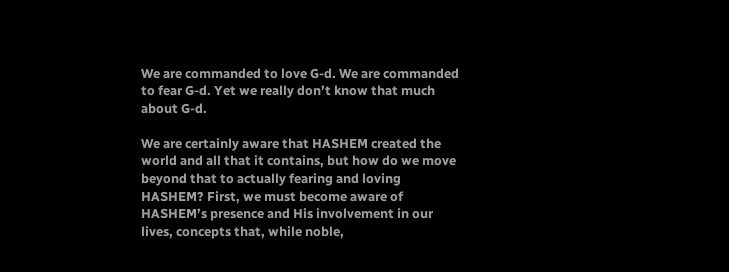We are commanded to love G-d. We are commanded to fear G-d. Yet we really don’t know that much about G-d.

We are certainly aware that HASHEM created the world and all that it contains, but how do we move beyond that to actually fearing and loving HASHEM? First, we must become aware of HASHEM’s presence and His involvement in our lives, concepts that, while noble,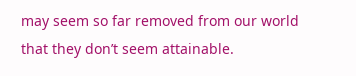may seem so far removed from our world that they don’t seem attainable.